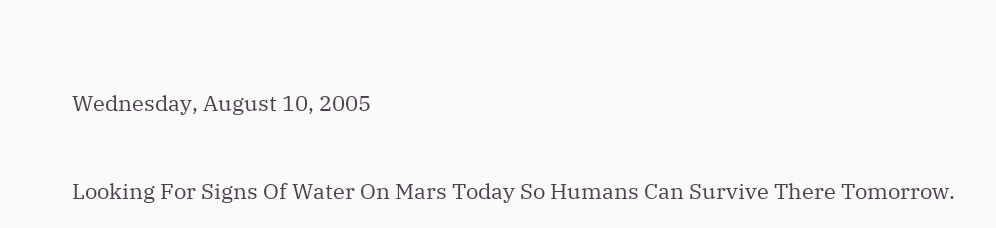Wednesday, August 10, 2005

Looking For Signs Of Water On Mars Today So Humans Can Survive There Tomorrow.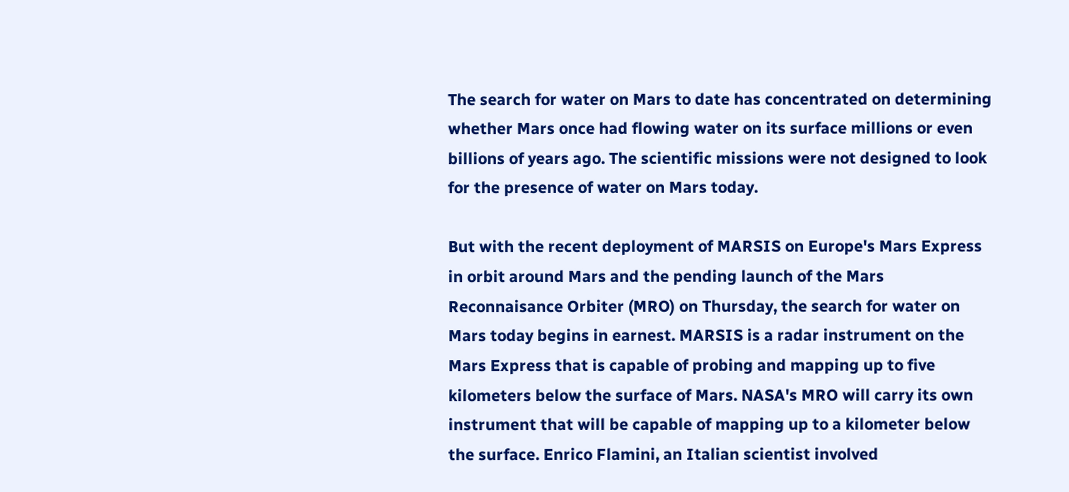The search for water on Mars to date has concentrated on determining whether Mars once had flowing water on its surface millions or even billions of years ago. The scientific missions were not designed to look for the presence of water on Mars today.

But with the recent deployment of MARSIS on Europe's Mars Express in orbit around Mars and the pending launch of the Mars Reconnaisance Orbiter (MRO) on Thursday, the search for water on Mars today begins in earnest. MARSIS is a radar instrument on the Mars Express that is capable of probing and mapping up to five kilometers below the surface of Mars. NASA's MRO will carry its own instrument that will be capable of mapping up to a kilometer below the surface. Enrico Flamini, an Italian scientist involved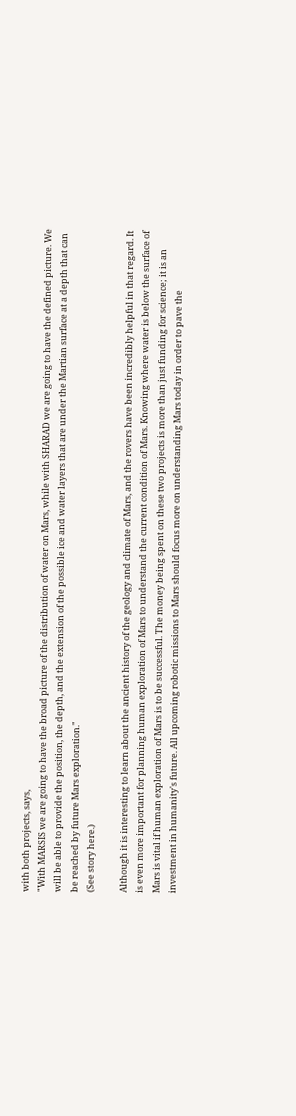with both projects, says,
"With MARSIS we are going to have the broad picture of the distribution of water on Mars, while with SHARAD we are going to have the defined picture. We will be able to provide the position, the depth, and the extension of the possible ice and water layers that are under the Martian surface at a depth that can be reached by future Mars exploration."
(See story here.)

Although it is interesting to learn about the ancient history of the geology and climate of Mars, and the rovers have been incredibly helpful in that regard. It is even more important for planning human exploration of Mars to understand the current condition of Mars. Knowing where water is below the surface of Mars is vital if human exploration of Mars is to be successful. The money being spent on these two projects is more than just funding for science; it is an investment in humanity's future. All upcoming robotic missions to Mars should focus more on understanding Mars today in order to pave the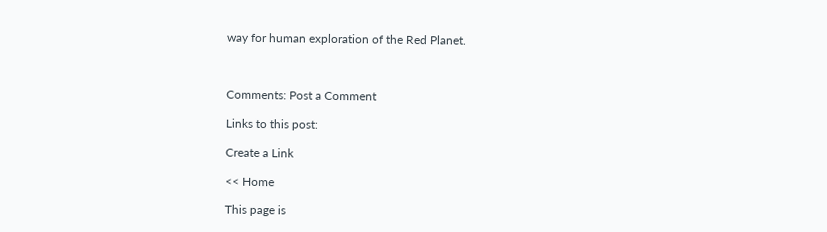way for human exploration of the Red Planet.



Comments: Post a Comment

Links to this post:

Create a Link

<< Home

This page is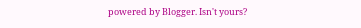powered by Blogger. Isn't yours?